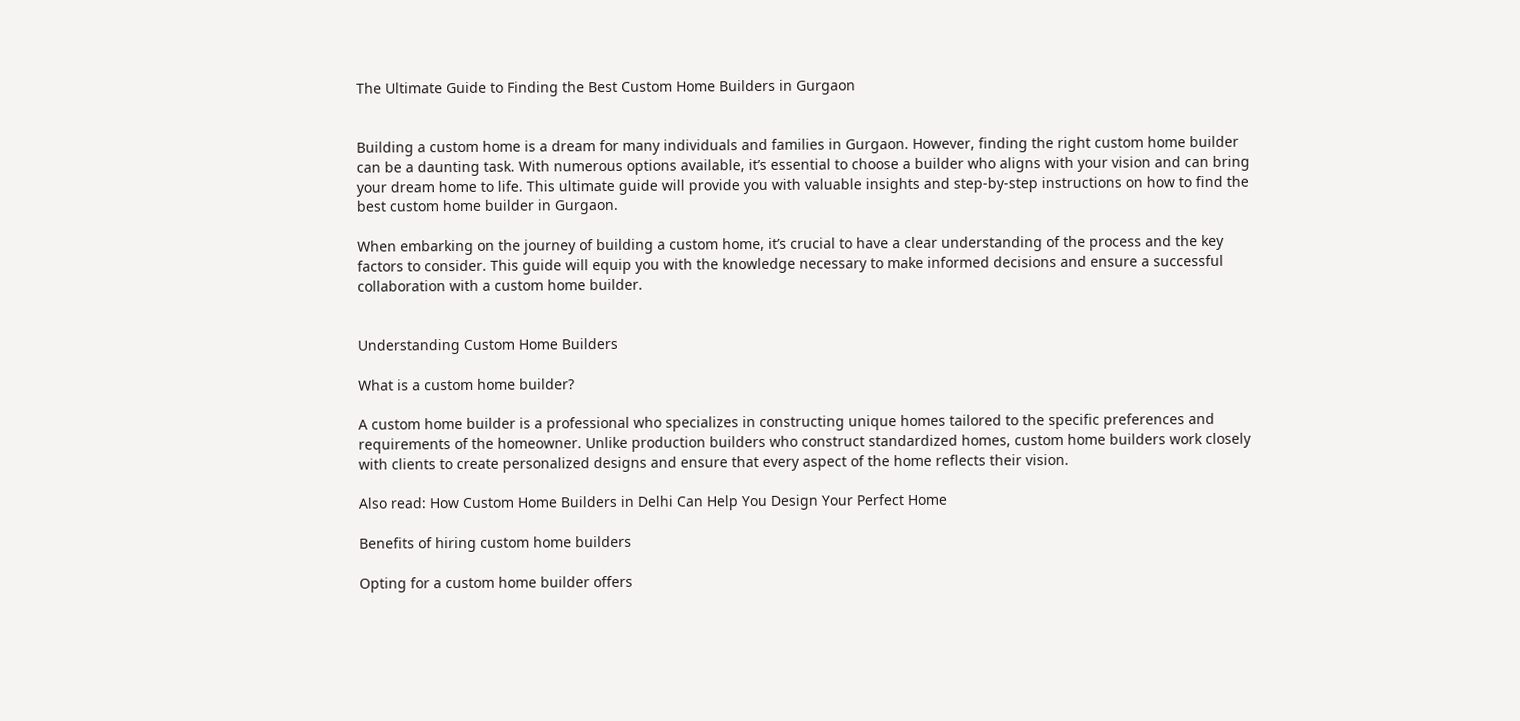The Ultimate Guide to Finding the Best Custom Home Builders in Gurgaon


Building a custom home is a dream for many individuals and families in Gurgaon. However, finding the right custom home builder can be a daunting task. With numerous options available, it’s essential to choose a builder who aligns with your vision and can bring your dream home to life. This ultimate guide will provide you with valuable insights and step-by-step instructions on how to find the best custom home builder in Gurgaon.

When embarking on the journey of building a custom home, it’s crucial to have a clear understanding of the process and the key factors to consider. This guide will equip you with the knowledge necessary to make informed decisions and ensure a successful collaboration with a custom home builder.


Understanding Custom Home Builders

What is a custom home builder?

A custom home builder is a professional who specializes in constructing unique homes tailored to the specific preferences and requirements of the homeowner. Unlike production builders who construct standardized homes, custom home builders work closely with clients to create personalized designs and ensure that every aspect of the home reflects their vision.

Also read: How Custom Home Builders in Delhi Can Help You Design Your Perfect Home

Benefits of hiring custom home builders

Opting for a custom home builder offers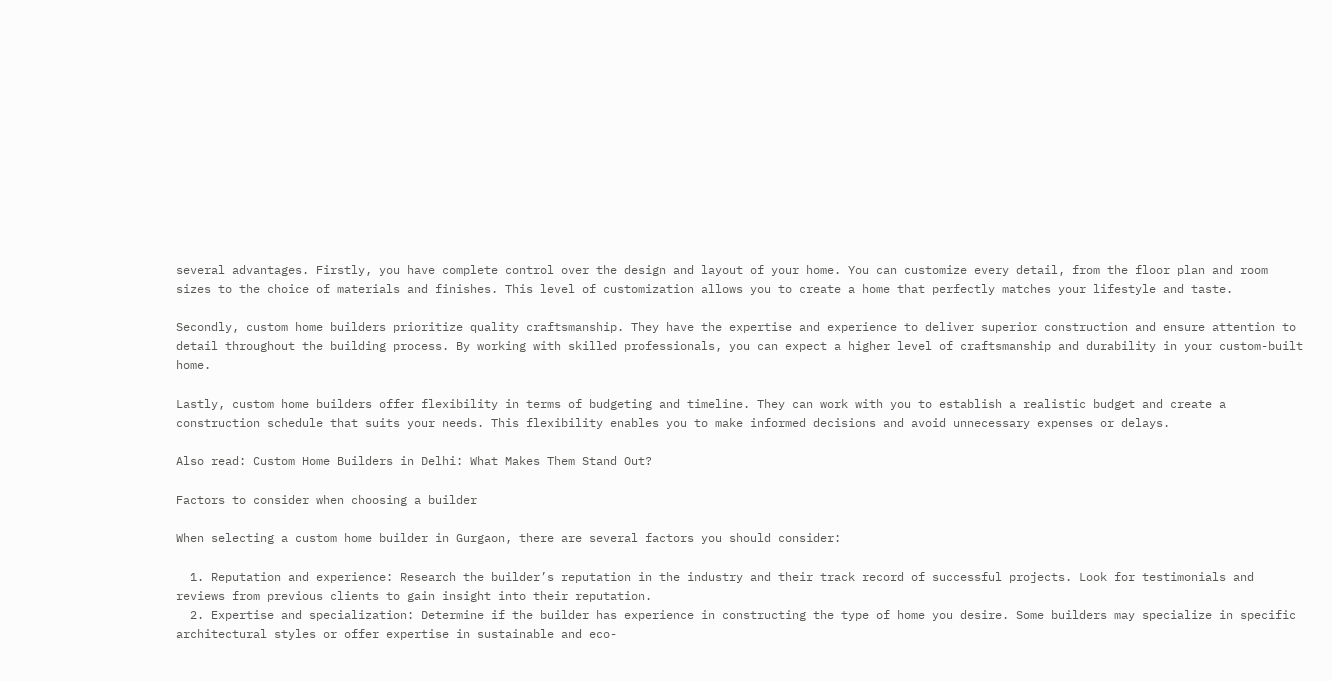several advantages. Firstly, you have complete control over the design and layout of your home. You can customize every detail, from the floor plan and room sizes to the choice of materials and finishes. This level of customization allows you to create a home that perfectly matches your lifestyle and taste.

Secondly, custom home builders prioritize quality craftsmanship. They have the expertise and experience to deliver superior construction and ensure attention to detail throughout the building process. By working with skilled professionals, you can expect a higher level of craftsmanship and durability in your custom-built home.

Lastly, custom home builders offer flexibility in terms of budgeting and timeline. They can work with you to establish a realistic budget and create a construction schedule that suits your needs. This flexibility enables you to make informed decisions and avoid unnecessary expenses or delays.

Also read: Custom Home Builders in Delhi: What Makes Them Stand Out?

Factors to consider when choosing a builder

When selecting a custom home builder in Gurgaon, there are several factors you should consider:

  1. Reputation and experience: Research the builder’s reputation in the industry and their track record of successful projects. Look for testimonials and reviews from previous clients to gain insight into their reputation.
  2. Expertise and specialization: Determine if the builder has experience in constructing the type of home you desire. Some builders may specialize in specific architectural styles or offer expertise in sustainable and eco-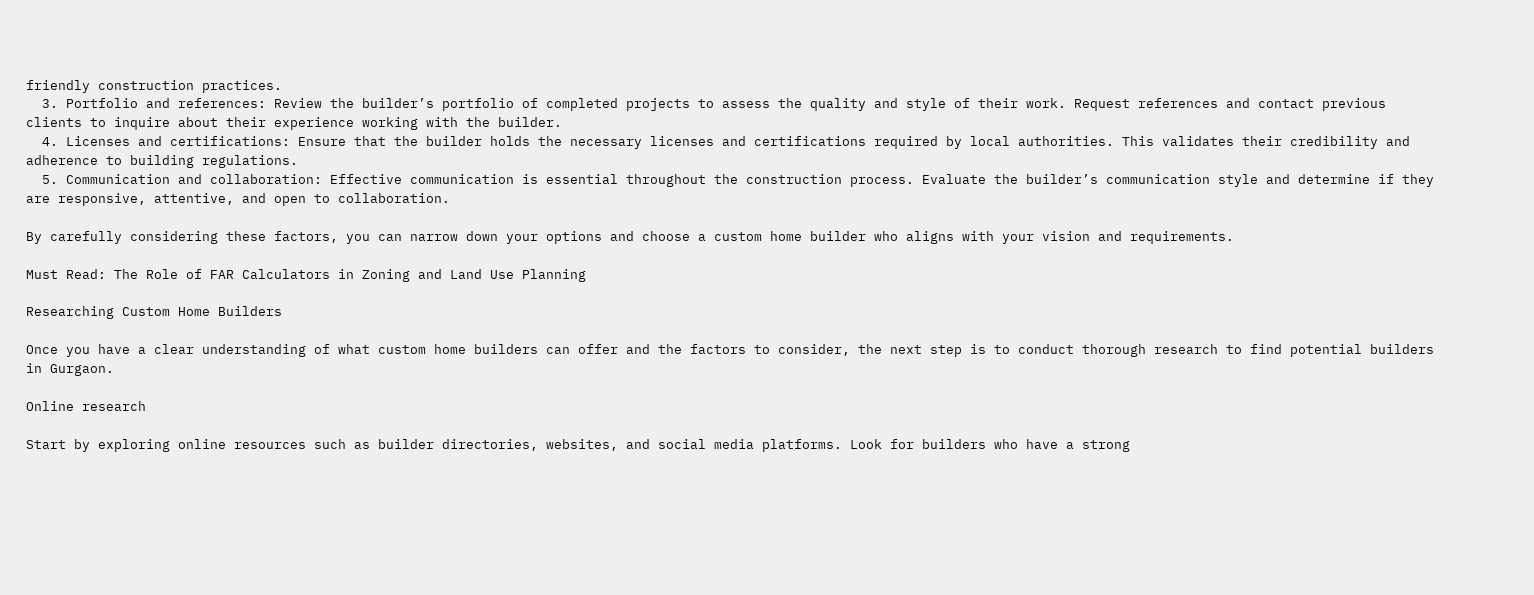friendly construction practices.
  3. Portfolio and references: Review the builder’s portfolio of completed projects to assess the quality and style of their work. Request references and contact previous clients to inquire about their experience working with the builder.
  4. Licenses and certifications: Ensure that the builder holds the necessary licenses and certifications required by local authorities. This validates their credibility and adherence to building regulations.
  5. Communication and collaboration: Effective communication is essential throughout the construction process. Evaluate the builder’s communication style and determine if they are responsive, attentive, and open to collaboration.

By carefully considering these factors, you can narrow down your options and choose a custom home builder who aligns with your vision and requirements.

Must Read: The Role of FAR Calculators in Zoning and Land Use Planning

Researching Custom Home Builders

Once you have a clear understanding of what custom home builders can offer and the factors to consider, the next step is to conduct thorough research to find potential builders in Gurgaon.

Online research

Start by exploring online resources such as builder directories, websites, and social media platforms. Look for builders who have a strong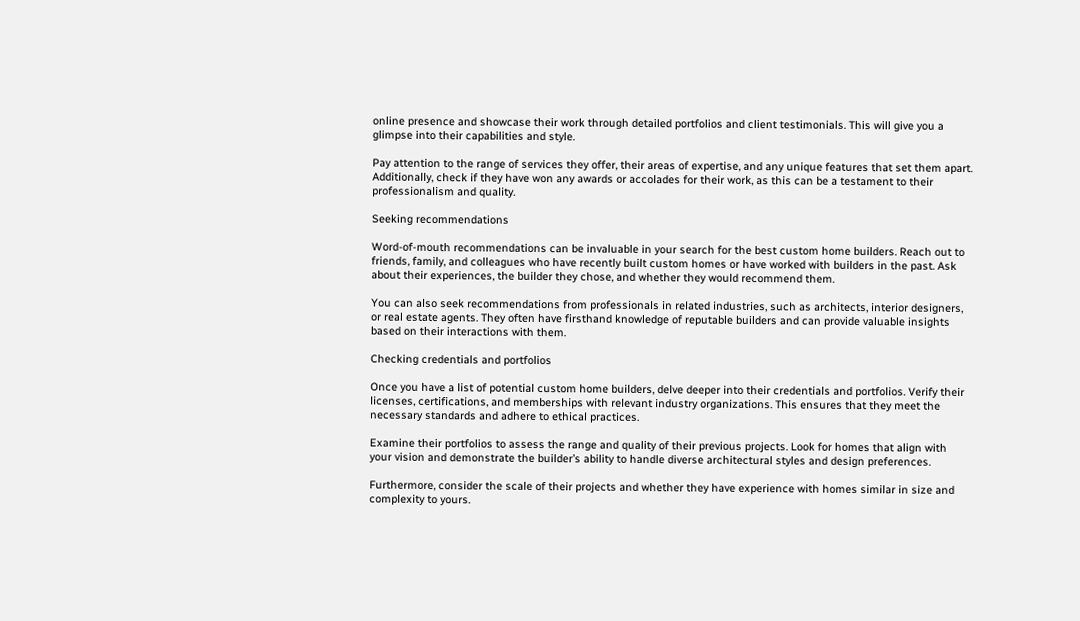online presence and showcase their work through detailed portfolios and client testimonials. This will give you a glimpse into their capabilities and style.

Pay attention to the range of services they offer, their areas of expertise, and any unique features that set them apart. Additionally, check if they have won any awards or accolades for their work, as this can be a testament to their professionalism and quality.

Seeking recommendations

Word-of-mouth recommendations can be invaluable in your search for the best custom home builders. Reach out to friends, family, and colleagues who have recently built custom homes or have worked with builders in the past. Ask about their experiences, the builder they chose, and whether they would recommend them.

You can also seek recommendations from professionals in related industries, such as architects, interior designers, or real estate agents. They often have firsthand knowledge of reputable builders and can provide valuable insights based on their interactions with them.

Checking credentials and portfolios

Once you have a list of potential custom home builders, delve deeper into their credentials and portfolios. Verify their licenses, certifications, and memberships with relevant industry organizations. This ensures that they meet the necessary standards and adhere to ethical practices.

Examine their portfolios to assess the range and quality of their previous projects. Look for homes that align with your vision and demonstrate the builder’s ability to handle diverse architectural styles and design preferences.

Furthermore, consider the scale of their projects and whether they have experience with homes similar in size and complexity to yours.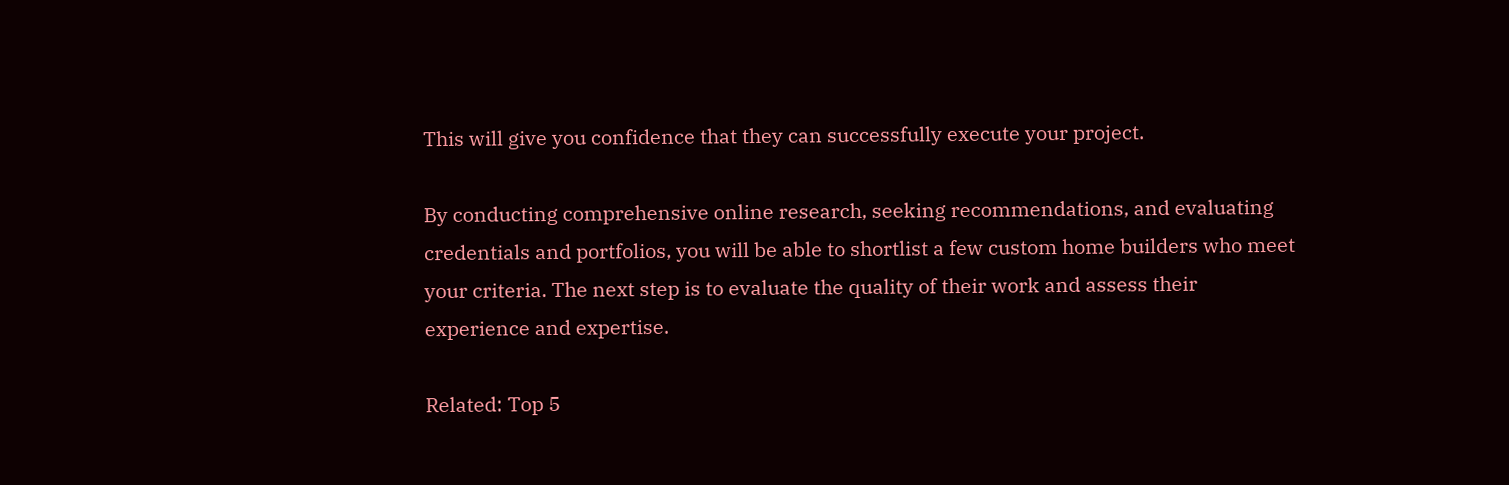This will give you confidence that they can successfully execute your project.

By conducting comprehensive online research, seeking recommendations, and evaluating credentials and portfolios, you will be able to shortlist a few custom home builders who meet your criteria. The next step is to evaluate the quality of their work and assess their experience and expertise.

Related: Top 5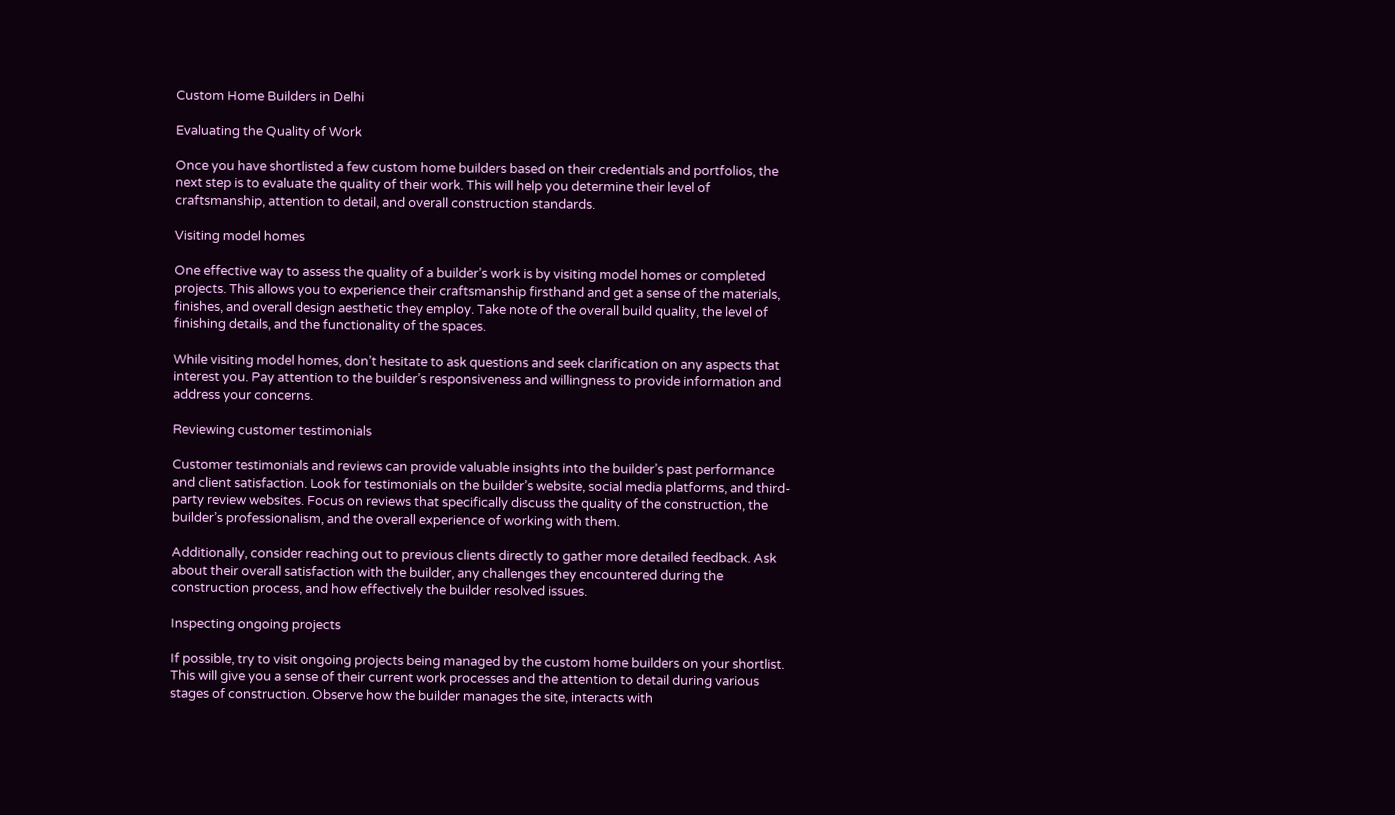Custom Home Builders in Delhi

Evaluating the Quality of Work

Once you have shortlisted a few custom home builders based on their credentials and portfolios, the next step is to evaluate the quality of their work. This will help you determine their level of craftsmanship, attention to detail, and overall construction standards.

Visiting model homes

One effective way to assess the quality of a builder’s work is by visiting model homes or completed projects. This allows you to experience their craftsmanship firsthand and get a sense of the materials, finishes, and overall design aesthetic they employ. Take note of the overall build quality, the level of finishing details, and the functionality of the spaces.

While visiting model homes, don’t hesitate to ask questions and seek clarification on any aspects that interest you. Pay attention to the builder’s responsiveness and willingness to provide information and address your concerns.

Reviewing customer testimonials

Customer testimonials and reviews can provide valuable insights into the builder’s past performance and client satisfaction. Look for testimonials on the builder’s website, social media platforms, and third-party review websites. Focus on reviews that specifically discuss the quality of the construction, the builder’s professionalism, and the overall experience of working with them.

Additionally, consider reaching out to previous clients directly to gather more detailed feedback. Ask about their overall satisfaction with the builder, any challenges they encountered during the construction process, and how effectively the builder resolved issues.

Inspecting ongoing projects

If possible, try to visit ongoing projects being managed by the custom home builders on your shortlist. This will give you a sense of their current work processes and the attention to detail during various stages of construction. Observe how the builder manages the site, interacts with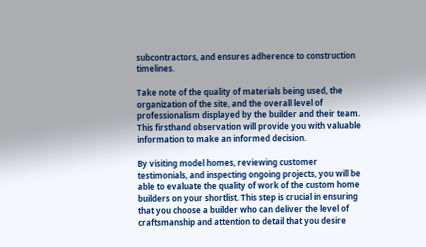subcontractors, and ensures adherence to construction timelines.

Take note of the quality of materials being used, the organization of the site, and the overall level of professionalism displayed by the builder and their team. This firsthand observation will provide you with valuable information to make an informed decision.

By visiting model homes, reviewing customer testimonials, and inspecting ongoing projects, you will be able to evaluate the quality of work of the custom home builders on your shortlist. This step is crucial in ensuring that you choose a builder who can deliver the level of craftsmanship and attention to detail that you desire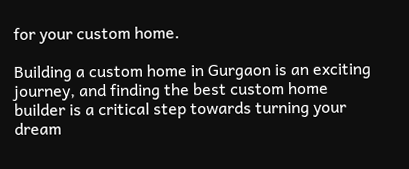for your custom home.

Building a custom home in Gurgaon is an exciting journey, and finding the best custom home builder is a critical step towards turning your dream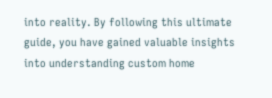into reality. By following this ultimate guide, you have gained valuable insights into understanding custom home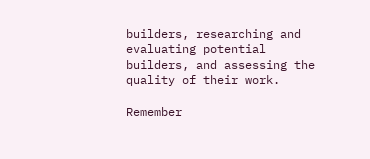builders, researching and evaluating potential builders, and assessing the quality of their work.

Remember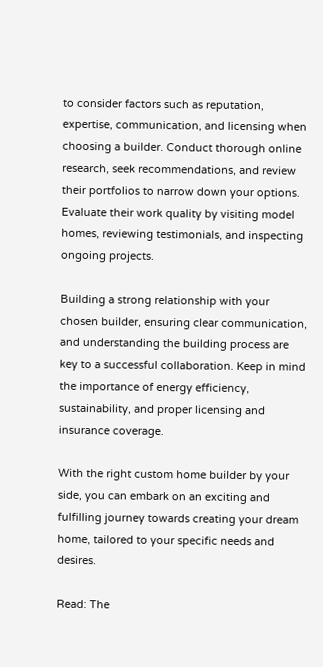to consider factors such as reputation, expertise, communication, and licensing when choosing a builder. Conduct thorough online research, seek recommendations, and review their portfolios to narrow down your options. Evaluate their work quality by visiting model homes, reviewing testimonials, and inspecting ongoing projects.

Building a strong relationship with your chosen builder, ensuring clear communication, and understanding the building process are key to a successful collaboration. Keep in mind the importance of energy efficiency, sustainability, and proper licensing and insurance coverage.

With the right custom home builder by your side, you can embark on an exciting and fulfilling journey towards creating your dream home, tailored to your specific needs and desires.

Read: The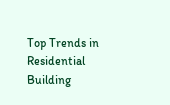Top Trends in Residential Building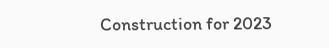Construction for 2023